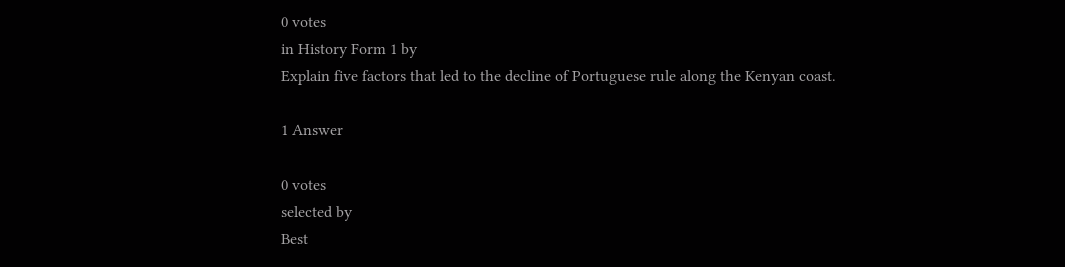0 votes
in History Form 1 by
Explain five factors that led to the decline of Portuguese rule along the Kenyan coast.

1 Answer

0 votes
selected by
Best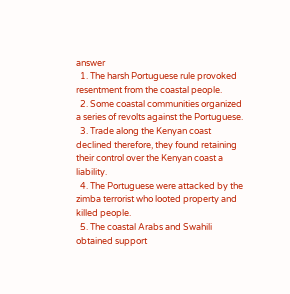answer
  1. The harsh Portuguese rule provoked resentment from the coastal people.
  2. Some coastal communities organized a series of revolts against the Portuguese.
  3. Trade along the Kenyan coast declined therefore, they found retaining their control over the Kenyan coast a liability.
  4. The Portuguese were attacked by the zimba terrorist who looted property and killed people.
  5. The coastal Arabs and Swahili obtained support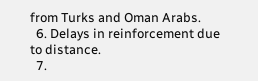from Turks and Oman Arabs.
  6. Delays in reinforcement due to distance.
  7.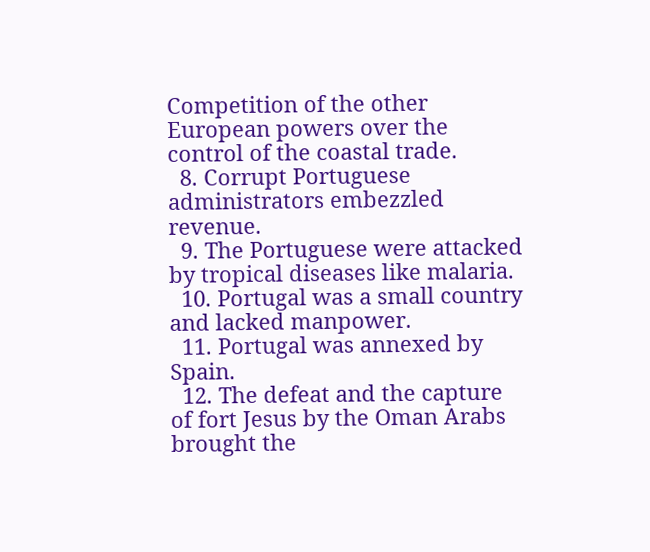Competition of the other European powers over the control of the coastal trade.
  8. Corrupt Portuguese administrators embezzled revenue.
  9. The Portuguese were attacked by tropical diseases like malaria.
  10. Portugal was a small country and lacked manpower.
  11. Portugal was annexed by Spain.
  12. The defeat and the capture of fort Jesus by the Oman Arabs brought the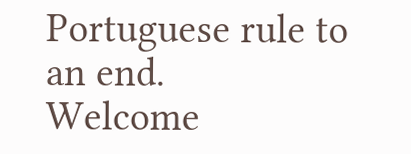Portuguese rule to an end.
Welcome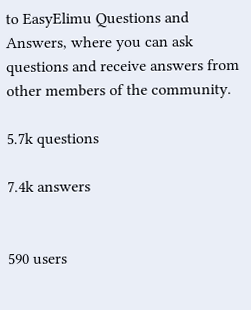to EasyElimu Questions and Answers, where you can ask questions and receive answers from other members of the community.

5.7k questions

7.4k answers


590 users